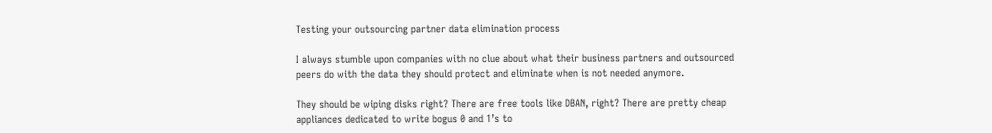Testing your outsourcing partner data elimination process

I always stumble upon companies with no clue about what their business partners and outsourced peers do with the data they should protect and eliminate when is not needed anymore.

They should be wiping disks right? There are free tools like DBAN, right? There are pretty cheap appliances dedicated to write bogus 0 and 1’s to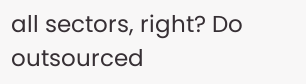all sectors, right? Do outsourced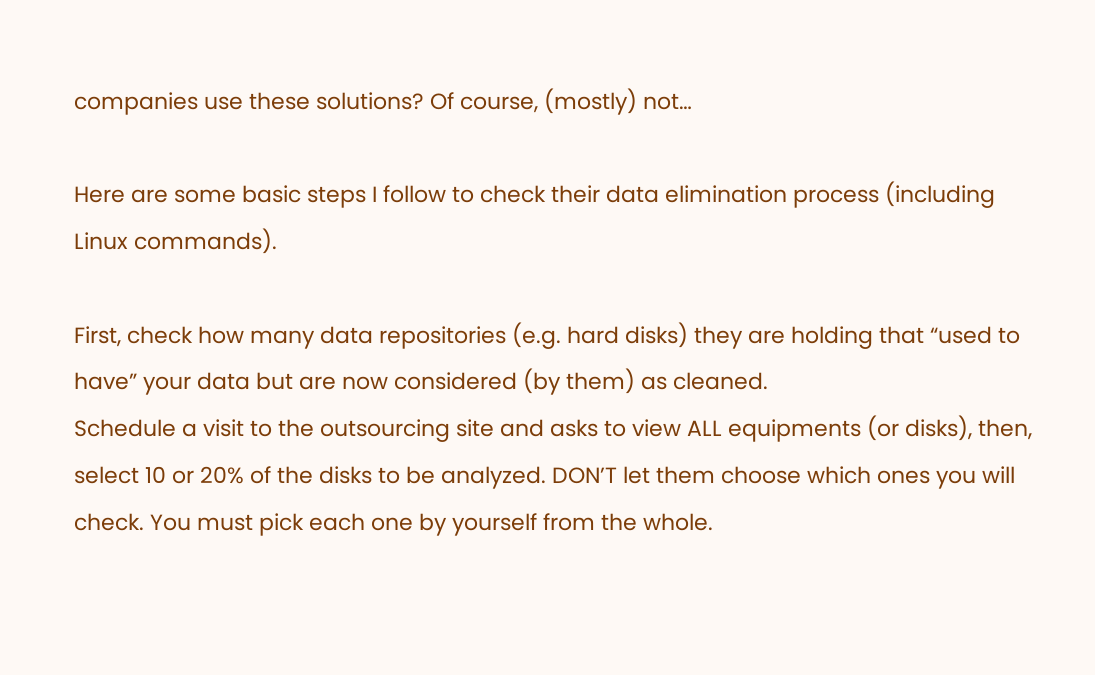companies use these solutions? Of course, (mostly) not…

Here are some basic steps I follow to check their data elimination process (including Linux commands).

First, check how many data repositories (e.g. hard disks) they are holding that “used to have” your data but are now considered (by them) as cleaned.
Schedule a visit to the outsourcing site and asks to view ALL equipments (or disks), then, select 10 or 20% of the disks to be analyzed. DON’T let them choose which ones you will check. You must pick each one by yourself from the whole.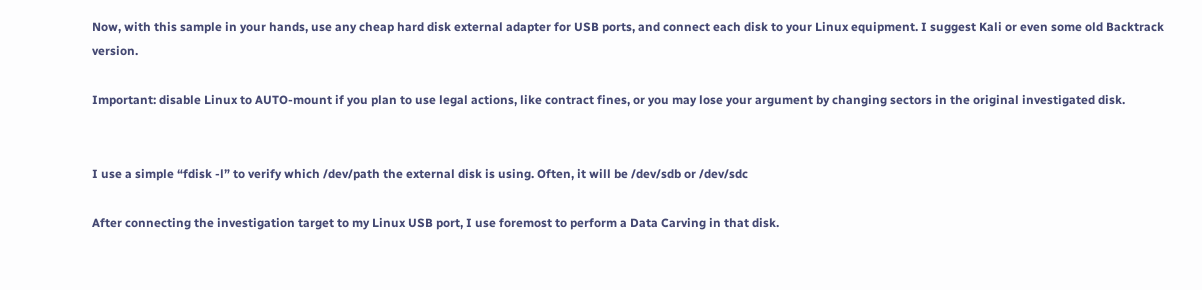Now, with this sample in your hands, use any cheap hard disk external adapter for USB ports, and connect each disk to your Linux equipment. I suggest Kali or even some old Backtrack version.

Important: disable Linux to AUTO-mount if you plan to use legal actions, like contract fines, or you may lose your argument by changing sectors in the original investigated disk.


I use a simple “fdisk -l” to verify which /dev/path the external disk is using. Often, it will be /dev/sdb or /dev/sdc

After connecting the investigation target to my Linux USB port, I use foremost to perform a Data Carving in that disk.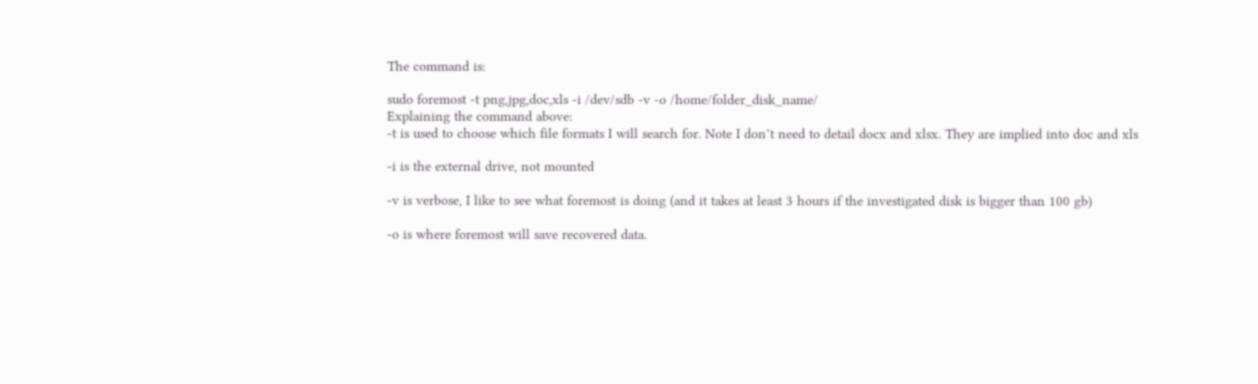The command is:

sudo foremost -t png,jpg,doc,xls -i /dev/sdb -v -o /home/folder_disk_name/
Explaining the command above:
-t is used to choose which file formats I will search for. Note I don’t need to detail docx and xlsx. They are implied into doc and xls

-i is the external drive, not mounted

-v is verbose, I like to see what foremost is doing (and it takes at least 3 hours if the investigated disk is bigger than 100 gb)

-o is where foremost will save recovered data.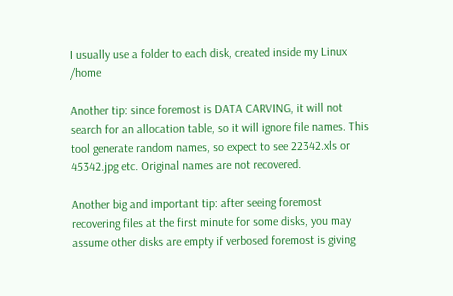I usually use a folder to each disk, created inside my Linux /home

Another tip: since foremost is DATA CARVING, it will not search for an allocation table, so it will ignore file names. This tool generate random names, so expect to see 22342.xls or 45342.jpg etc. Original names are not recovered.

Another big and important tip: after seeing foremost recovering files at the first minute for some disks, you may assume other disks are empty if verbosed foremost is giving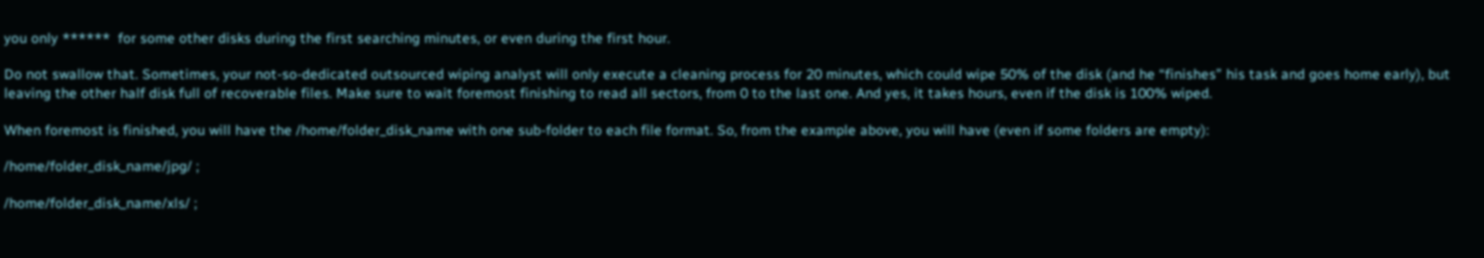you only ******  for some other disks during the first searching minutes, or even during the first hour.

Do not swallow that. Sometimes, your not-so-dedicated outsourced wiping analyst will only execute a cleaning process for 20 minutes, which could wipe 50% of the disk (and he “finishes” his task and goes home early), but leaving the other half disk full of recoverable files. Make sure to wait foremost finishing to read all sectors, from 0 to the last one. And yes, it takes hours, even if the disk is 100% wiped.

When foremost is finished, you will have the /home/folder_disk_name with one sub-folder to each file format. So, from the example above, you will have (even if some folders are empty):

/home/folder_disk_name/jpg/ ;

/home/folder_disk_name/xls/ ;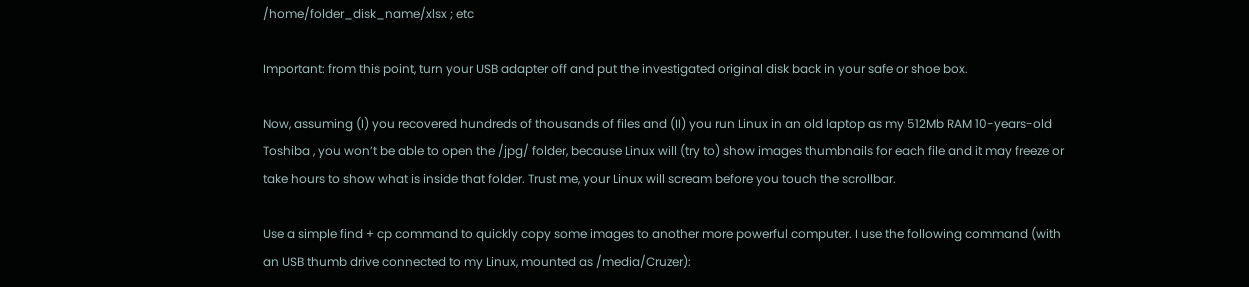/home/folder_disk_name/xlsx ; etc

Important: from this point, turn your USB adapter off and put the investigated original disk back in your safe or shoe box.

Now, assuming (I) you recovered hundreds of thousands of files and (II) you run Linux in an old laptop as my 512Mb RAM 10-years-old Toshiba , you won’t be able to open the /jpg/ folder, because Linux will (try to) show images thumbnails for each file and it may freeze or take hours to show what is inside that folder. Trust me, your Linux will scream before you touch the scrollbar.

Use a simple find + cp command to quickly copy some images to another more powerful computer. I use the following command (with an USB thumb drive connected to my Linux, mounted as /media/Cruzer):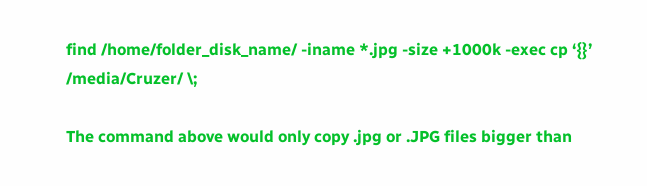find /home/folder_disk_name/ -iname *.jpg -size +1000k -exec cp ‘{}’ /media/Cruzer/ \;

The command above would only copy .jpg or .JPG files bigger than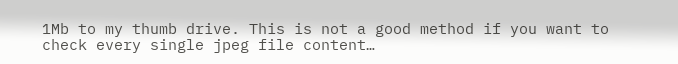1Mb to my thumb drive. This is not a good method if you want to check every single jpeg file content…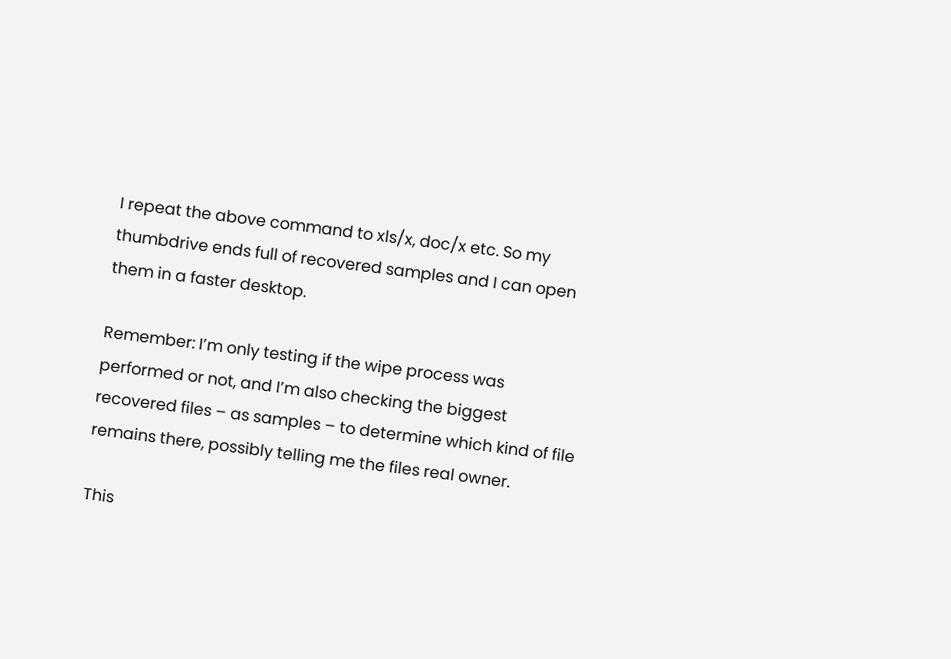I repeat the above command to xls/x, doc/x etc. So my thumbdrive ends full of recovered samples and I can open them in a faster desktop.

Remember: I’m only testing if the wipe process was performed or not, and I’m also checking the biggest recovered files – as samples – to determine which kind of file remains there, possibly telling me the files real owner.

This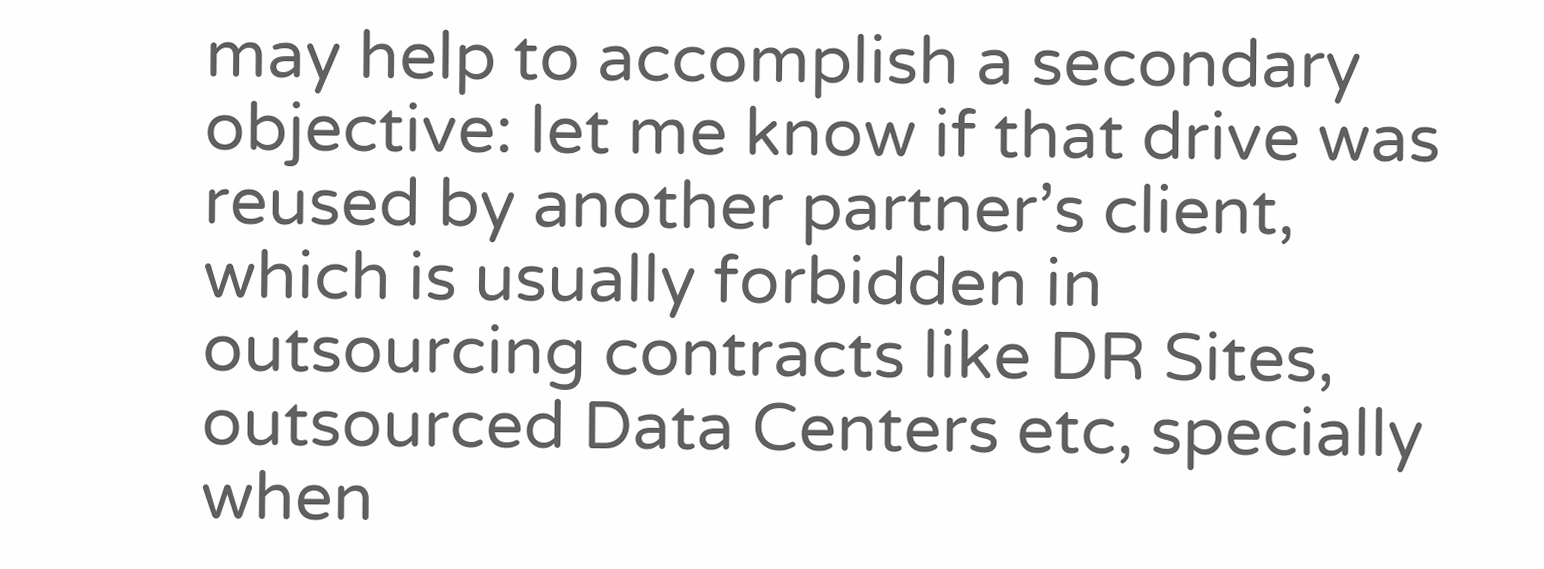may help to accomplish a secondary objective: let me know if that drive was reused by another partner’s client, which is usually forbidden in outsourcing contracts like DR Sites, outsourced Data Centers etc, specially when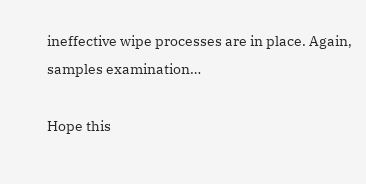ineffective wipe processes are in place. Again, samples examination…

Hope this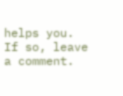helps you. If so, leave a comment.